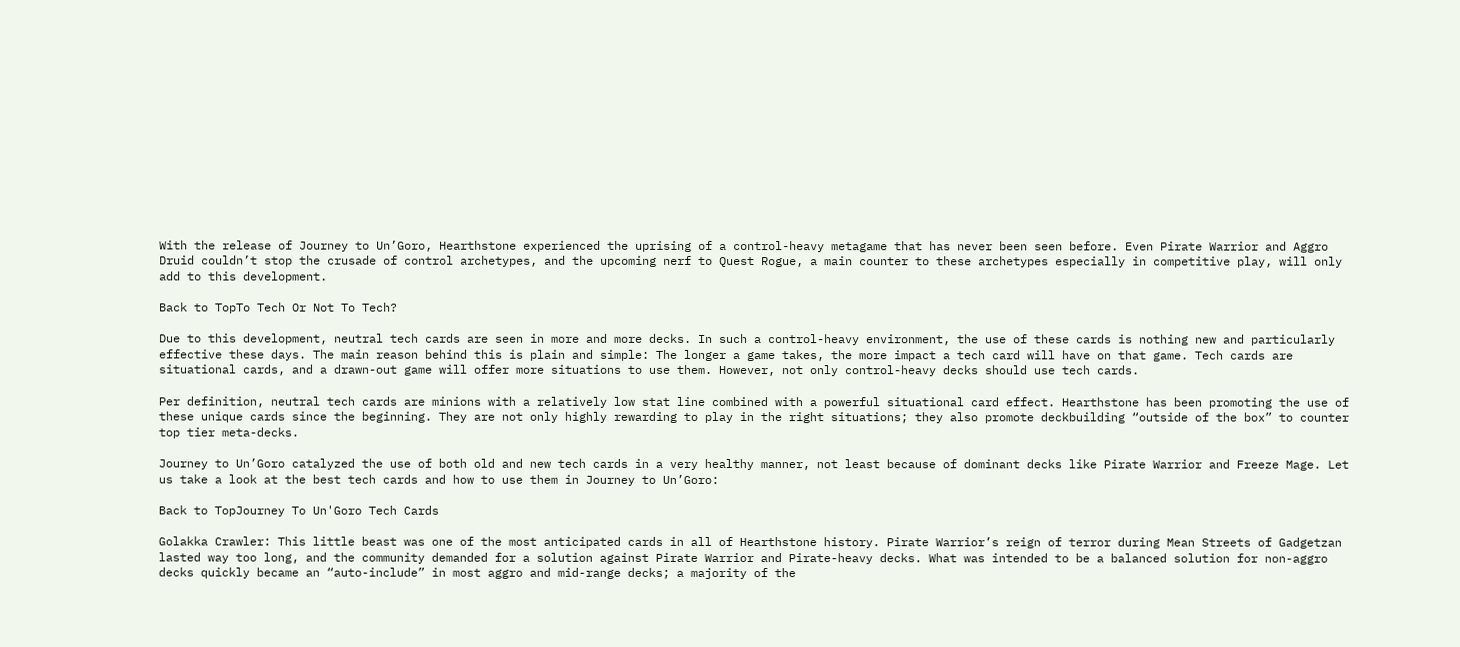With the release of Journey to Un’Goro, Hearthstone experienced the uprising of a control-heavy metagame that has never been seen before. Even Pirate Warrior and Aggro Druid couldn’t stop the crusade of control archetypes, and the upcoming nerf to Quest Rogue, a main counter to these archetypes especially in competitive play, will only add to this development.

Back to TopTo Tech Or Not To Tech?

Due to this development, neutral tech cards are seen in more and more decks. In such a control-heavy environment, the use of these cards is nothing new and particularly effective these days. The main reason behind this is plain and simple: The longer a game takes, the more impact a tech card will have on that game. Tech cards are situational cards, and a drawn-out game will offer more situations to use them. However, not only control-heavy decks should use tech cards.

Per definition, neutral tech cards are minions with a relatively low stat line combined with a powerful situational card effect. Hearthstone has been promoting the use of these unique cards since the beginning. They are not only highly rewarding to play in the right situations; they also promote deckbuilding “outside of the box” to counter top tier meta-decks.

Journey to Un’Goro catalyzed the use of both old and new tech cards in a very healthy manner, not least because of dominant decks like Pirate Warrior and Freeze Mage. Let us take a look at the best tech cards and how to use them in Journey to Un’Goro:

Back to TopJourney To Un'Goro Tech Cards

Golakka Crawler: This little beast was one of the most anticipated cards in all of Hearthstone history. Pirate Warrior’s reign of terror during Mean Streets of Gadgetzan lasted way too long, and the community demanded for a solution against Pirate Warrior and Pirate-heavy decks. What was intended to be a balanced solution for non-aggro decks quickly became an “auto-include” in most aggro and mid-range decks; a majority of the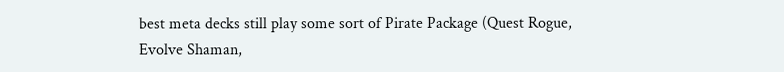best meta decks still play some sort of Pirate Package (Quest Rogue, Evolve Shaman,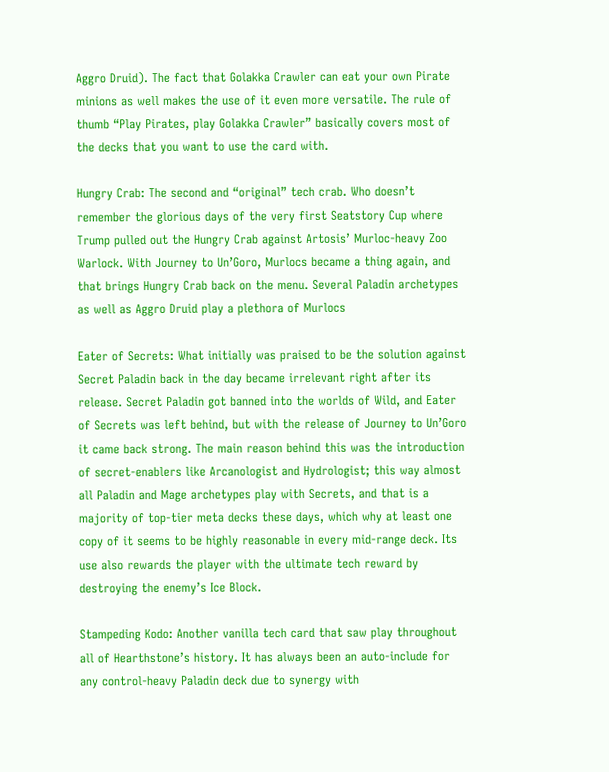Aggro Druid). The fact that Golakka Crawler can eat your own Pirate minions as well makes the use of it even more versatile. The rule of thumb “Play Pirates, play Golakka Crawler” basically covers most of the decks that you want to use the card with.

Hungry Crab: The second and “original” tech crab. Who doesn’t remember the glorious days of the very first Seatstory Cup where Trump pulled out the Hungry Crab against Artosis’ Murloc-heavy Zoo Warlock. With Journey to Un’Goro, Murlocs became a thing again, and that brings Hungry Crab back on the menu. Several Paladin archetypes as well as Aggro Druid play a plethora of Murlocs

Eater of Secrets: What initially was praised to be the solution against Secret Paladin back in the day became irrelevant right after its release. Secret Paladin got banned into the worlds of Wild, and Eater of Secrets was left behind, but with the release of Journey to Un’Goro it came back strong. The main reason behind this was the introduction of secret-enablers like Arcanologist and Hydrologist; this way almost all Paladin and Mage archetypes play with Secrets, and that is a majority of top-tier meta decks these days, which why at least one copy of it seems to be highly reasonable in every mid-range deck. Its use also rewards the player with the ultimate tech reward by destroying the enemy’s Ice Block.

Stampeding Kodo: Another vanilla tech card that saw play throughout all of Hearthstone’s history. It has always been an auto-include for any control-heavy Paladin deck due to synergy with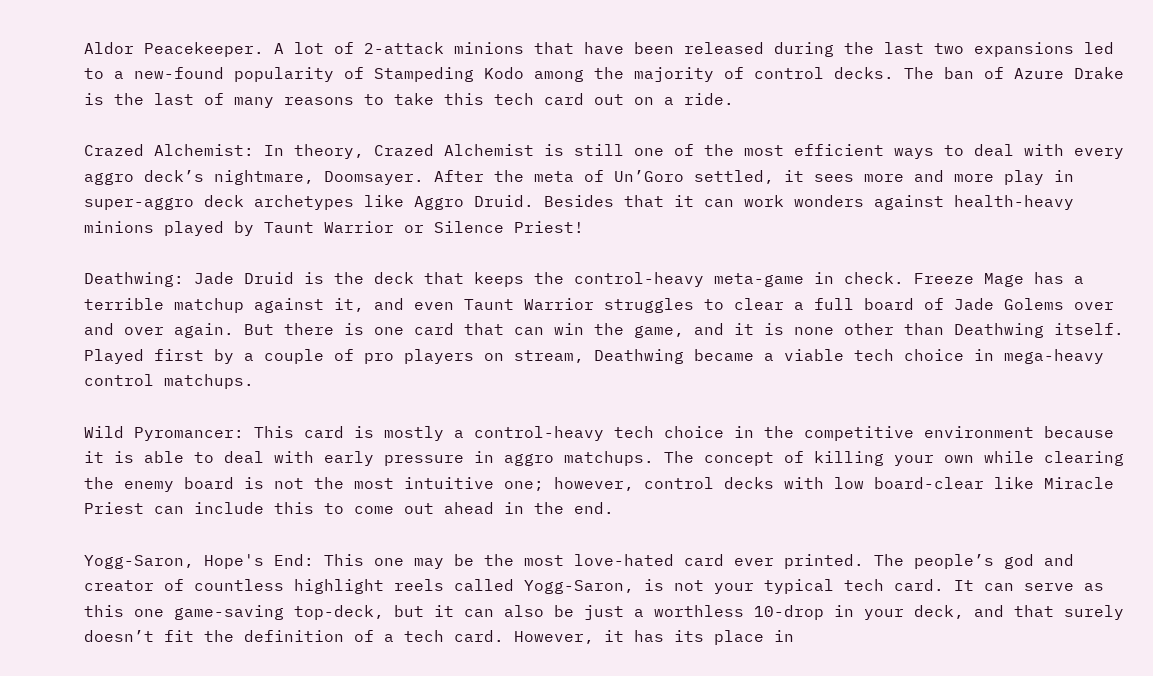Aldor Peacekeeper. A lot of 2-attack minions that have been released during the last two expansions led to a new-found popularity of Stampeding Kodo among the majority of control decks. The ban of Azure Drake is the last of many reasons to take this tech card out on a ride.

Crazed Alchemist: In theory, Crazed Alchemist is still one of the most efficient ways to deal with every aggro deck’s nightmare, Doomsayer. After the meta of Un’Goro settled, it sees more and more play in super-aggro deck archetypes like Aggro Druid. Besides that it can work wonders against health-heavy minions played by Taunt Warrior or Silence Priest!

Deathwing: Jade Druid is the deck that keeps the control-heavy meta-game in check. Freeze Mage has a terrible matchup against it, and even Taunt Warrior struggles to clear a full board of Jade Golems over and over again. But there is one card that can win the game, and it is none other than Deathwing itself. Played first by a couple of pro players on stream, Deathwing became a viable tech choice in mega-heavy control matchups.

Wild Pyromancer: This card is mostly a control-heavy tech choice in the competitive environment because it is able to deal with early pressure in aggro matchups. The concept of killing your own while clearing the enemy board is not the most intuitive one; however, control decks with low board-clear like Miracle Priest can include this to come out ahead in the end.

Yogg-Saron, Hope's End: This one may be the most love-hated card ever printed. The people’s god and creator of countless highlight reels called Yogg-Saron, is not your typical tech card. It can serve as this one game-saving top-deck, but it can also be just a worthless 10-drop in your deck, and that surely doesn’t fit the definition of a tech card. However, it has its place in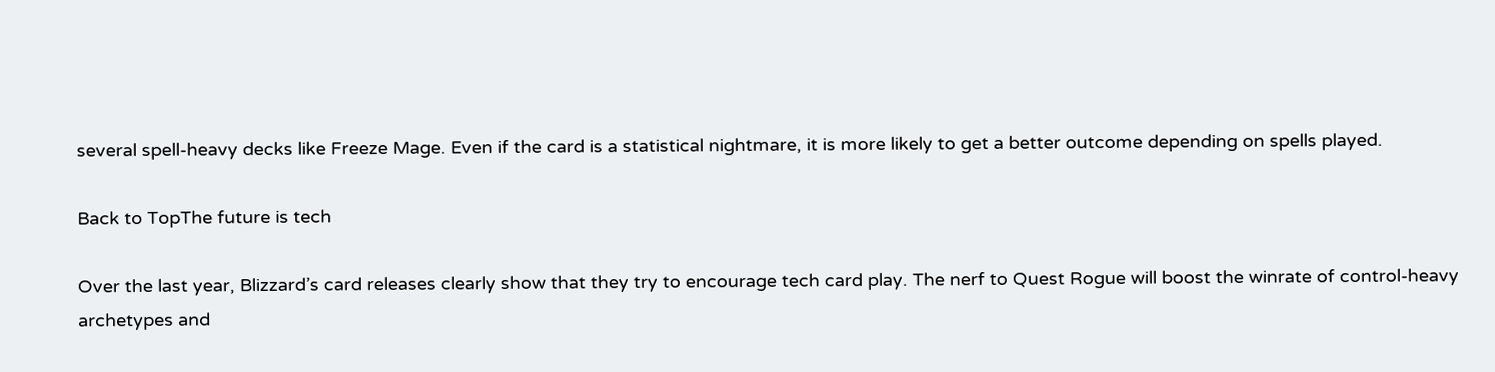several spell-heavy decks like Freeze Mage. Even if the card is a statistical nightmare, it is more likely to get a better outcome depending on spells played.

Back to TopThe future is tech

Over the last year, Blizzard’s card releases clearly show that they try to encourage tech card play. The nerf to Quest Rogue will boost the winrate of control-heavy archetypes and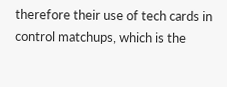therefore their use of tech cards in control matchups, which is the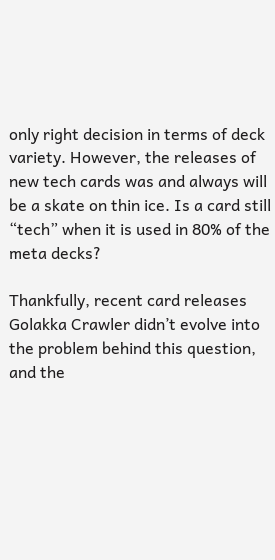only right decision in terms of deck variety. However, the releases of new tech cards was and always will be a skate on thin ice. Is a card still “tech” when it is used in 80% of the meta decks?

Thankfully, recent card releases Golakka Crawler didn’t evolve into the problem behind this question, and the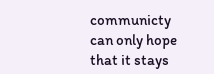communicty can only hope that it stays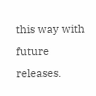this way with future releases.